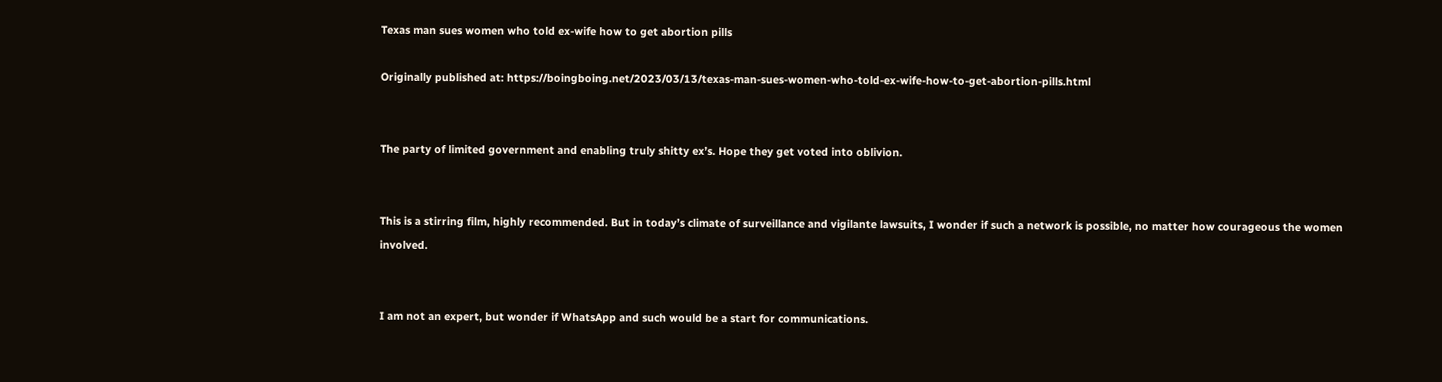Texas man sues women who told ex-wife how to get abortion pills

Originally published at: https://boingboing.net/2023/03/13/texas-man-sues-women-who-told-ex-wife-how-to-get-abortion-pills.html


The party of limited government and enabling truly shitty ex’s. Hope they get voted into oblivion.


This is a stirring film, highly recommended. But in today’s climate of surveillance and vigilante lawsuits, I wonder if such a network is possible, no matter how courageous the women involved.


I am not an expert, but wonder if WhatsApp and such would be a start for communications.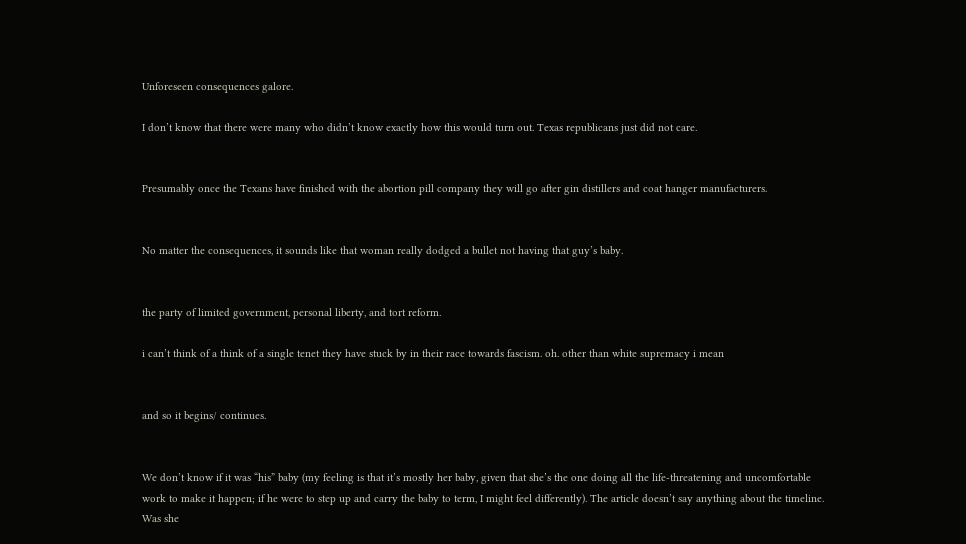Unforeseen consequences galore.

I don’t know that there were many who didn’t know exactly how this would turn out. Texas republicans just did not care.


Presumably once the Texans have finished with the abortion pill company they will go after gin distillers and coat hanger manufacturers.


No matter the consequences, it sounds like that woman really dodged a bullet not having that guy’s baby.


the party of limited government, personal liberty, and tort reform.

i can’t think of a think of a single tenet they have stuck by in their race towards fascism. oh. other than white supremacy i mean


and so it begins/ continues.


We don’t know if it was “his” baby (my feeling is that it’s mostly her baby, given that she’s the one doing all the life-threatening and uncomfortable work to make it happen; if he were to step up and carry the baby to term, I might feel differently). The article doesn’t say anything about the timeline. Was she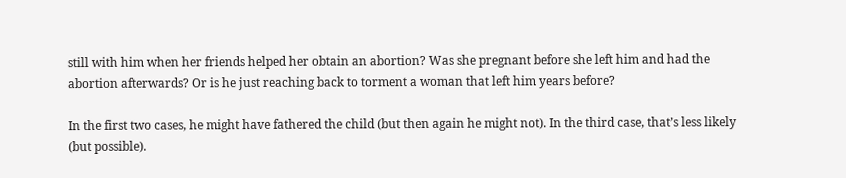still with him when her friends helped her obtain an abortion? Was she pregnant before she left him and had the abortion afterwards? Or is he just reaching back to torment a woman that left him years before?

In the first two cases, he might have fathered the child (but then again he might not). In the third case, that’s less likely (but possible).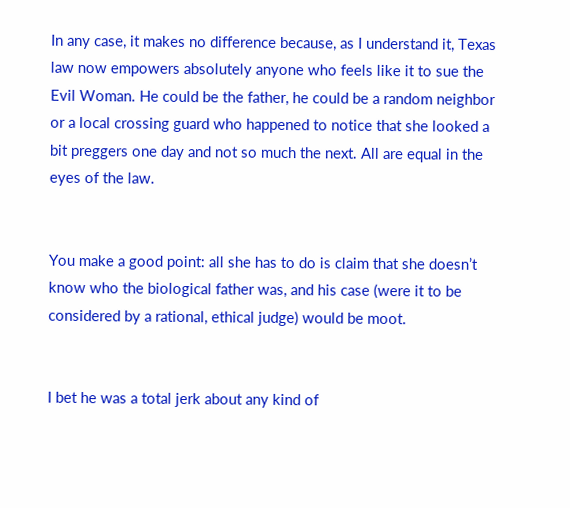In any case, it makes no difference because, as I understand it, Texas law now empowers absolutely anyone who feels like it to sue the Evil Woman. He could be the father, he could be a random neighbor or a local crossing guard who happened to notice that she looked a bit preggers one day and not so much the next. All are equal in the eyes of the law.


You make a good point: all she has to do is claim that she doesn’t know who the biological father was, and his case (were it to be considered by a rational, ethical judge) would be moot.


I bet he was a total jerk about any kind of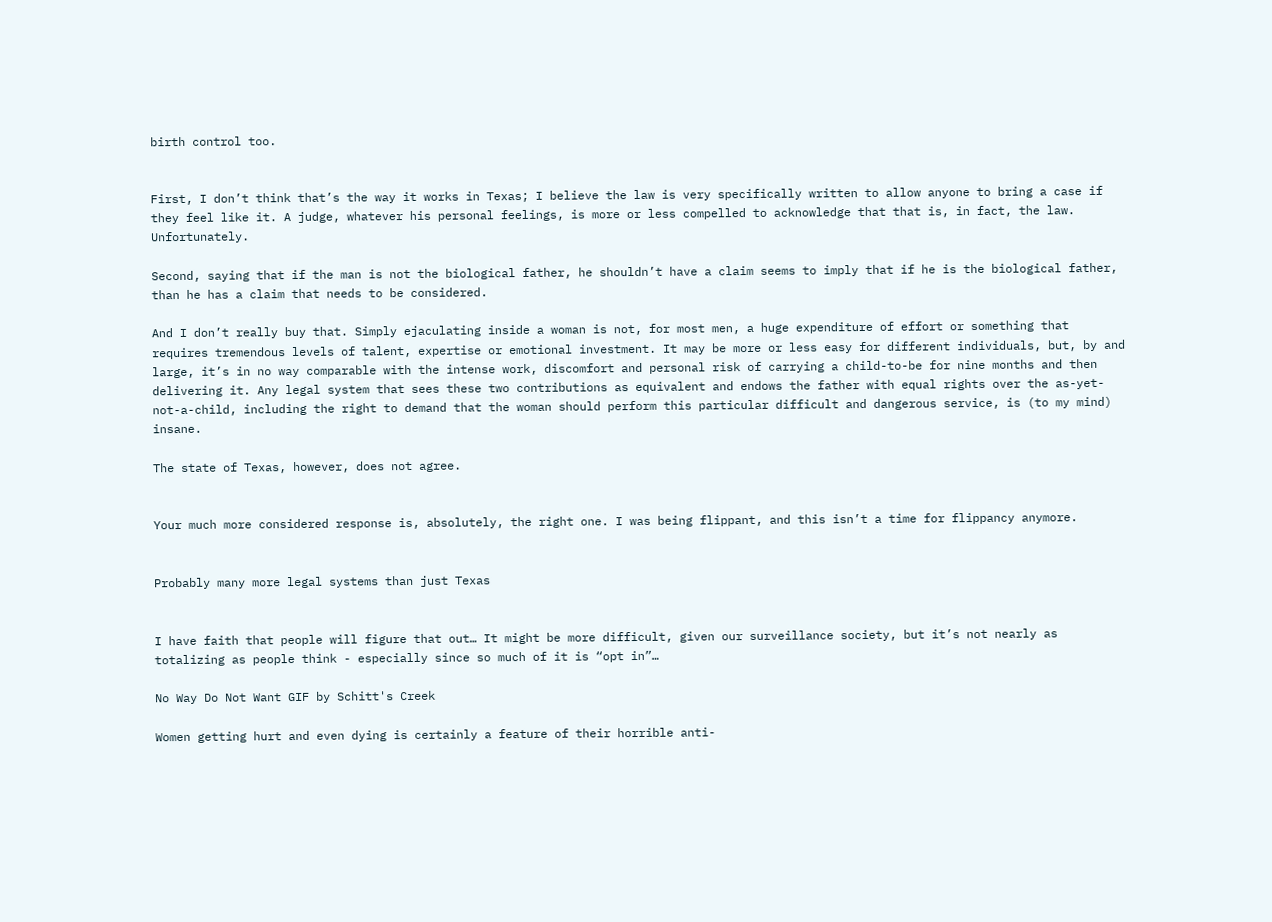birth control too.


First, I don’t think that’s the way it works in Texas; I believe the law is very specifically written to allow anyone to bring a case if they feel like it. A judge, whatever his personal feelings, is more or less compelled to acknowledge that that is, in fact, the law. Unfortunately.

Second, saying that if the man is not the biological father, he shouldn’t have a claim seems to imply that if he is the biological father, than he has a claim that needs to be considered.

And I don’t really buy that. Simply ejaculating inside a woman is not, for most men, a huge expenditure of effort or something that requires tremendous levels of talent, expertise or emotional investment. It may be more or less easy for different individuals, but, by and large, it’s in no way comparable with the intense work, discomfort and personal risk of carrying a child-to-be for nine months and then delivering it. Any legal system that sees these two contributions as equivalent and endows the father with equal rights over the as-yet-not-a-child, including the right to demand that the woman should perform this particular difficult and dangerous service, is (to my mind) insane.

The state of Texas, however, does not agree.


Your much more considered response is, absolutely, the right one. I was being flippant, and this isn’t a time for flippancy anymore.


Probably many more legal systems than just Texas


I have faith that people will figure that out… It might be more difficult, given our surveillance society, but it’s not nearly as totalizing as people think - especially since so much of it is “opt in”…

No Way Do Not Want GIF by Schitt's Creek

Women getting hurt and even dying is certainly a feature of their horrible anti-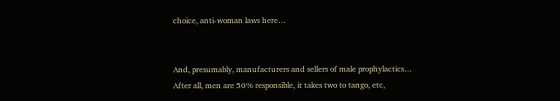choice, anti-woman laws here…


And, presumably, manufacturers and sellers of male prophylactics…
After all, men are 50% responsible, it takes two to tango, etc,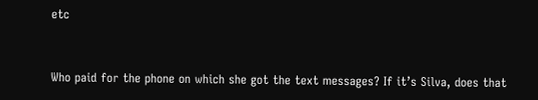etc


Who paid for the phone on which she got the text messages? If it’s Silva, does that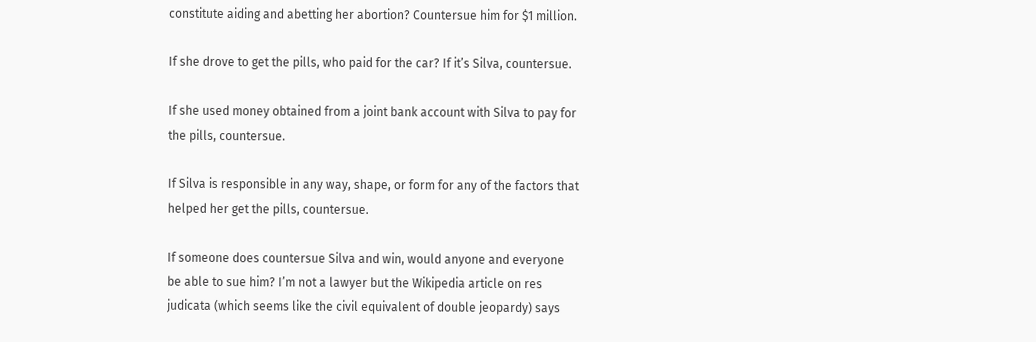constitute aiding and abetting her abortion? Countersue him for $1 million.

If she drove to get the pills, who paid for the car? If it’s Silva, countersue.

If she used money obtained from a joint bank account with Silva to pay for the pills, countersue.

If Silva is responsible in any way, shape, or form for any of the factors that helped her get the pills, countersue.

If someone does countersue Silva and win, would anyone and everyone be able to sue him? I’m not a lawyer but the Wikipedia article on res judicata (which seems like the civil equivalent of double jeopardy) says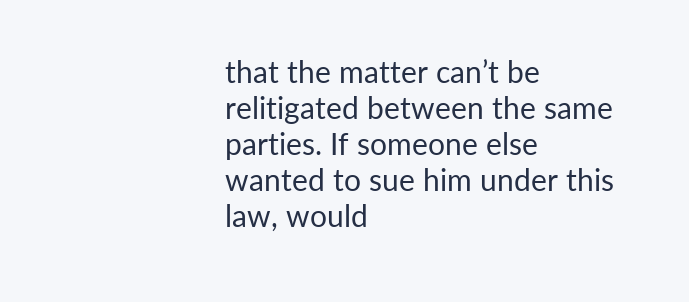that the matter can’t be relitigated between the same parties. If someone else wanted to sue him under this law, would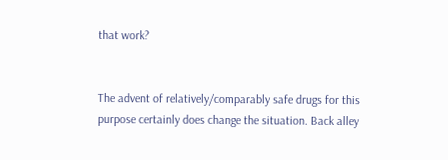that work?


The advent of relatively/comparably safe drugs for this purpose certainly does change the situation. Back alley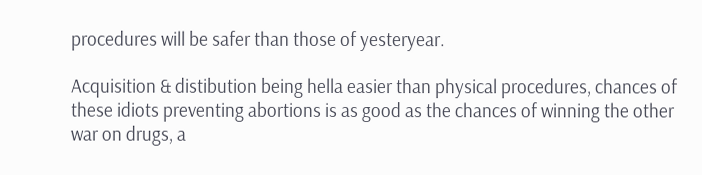procedures will be safer than those of yesteryear.

Acquisition & distibution being hella easier than physical procedures, chances of these idiots preventing abortions is as good as the chances of winning the other war on drugs, a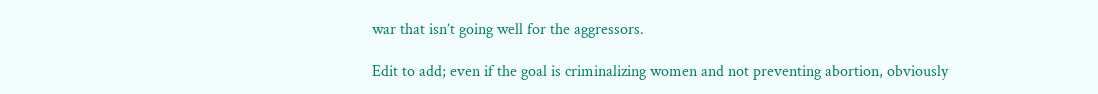war that isn’t going well for the aggressors.

Edit to add; even if the goal is criminalizing women and not preventing abortion, obviously